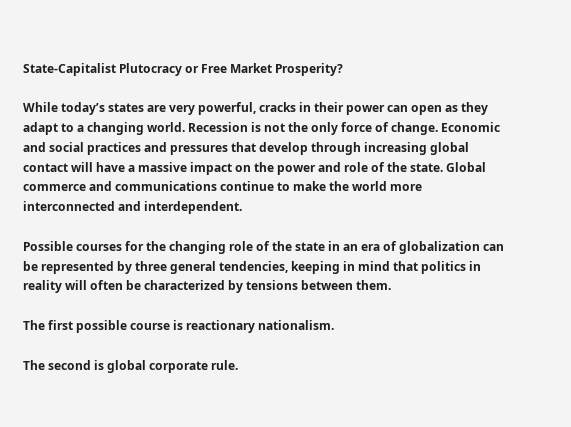State-Capitalist Plutocracy or Free Market Prosperity?

While today’s states are very powerful, cracks in their power can open as they adapt to a changing world. Recession is not the only force of change. Economic and social practices and pressures that develop through increasing global contact will have a massive impact on the power and role of the state. Global commerce and communications continue to make the world more interconnected and interdependent.

Possible courses for the changing role of the state in an era of globalization can be represented by three general tendencies, keeping in mind that politics in reality will often be characterized by tensions between them.

The first possible course is reactionary nationalism.

The second is global corporate rule.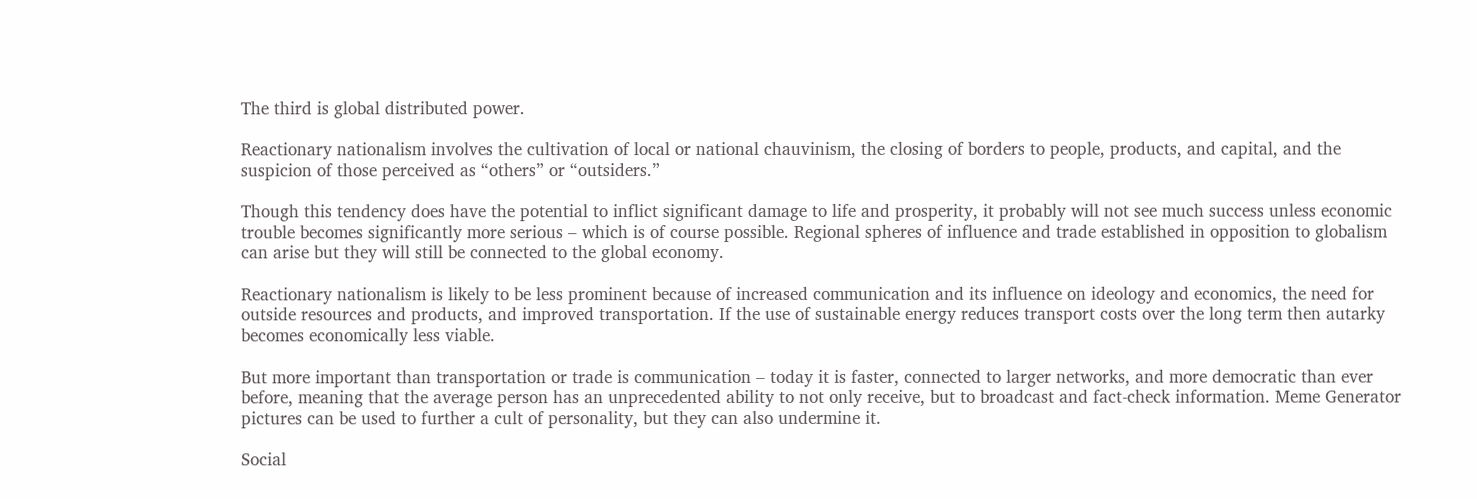The third is global distributed power.

Reactionary nationalism involves the cultivation of local or national chauvinism, the closing of borders to people, products, and capital, and the suspicion of those perceived as “others” or “outsiders.”

Though this tendency does have the potential to inflict significant damage to life and prosperity, it probably will not see much success unless economic trouble becomes significantly more serious – which is of course possible. Regional spheres of influence and trade established in opposition to globalism can arise but they will still be connected to the global economy.

Reactionary nationalism is likely to be less prominent because of increased communication and its influence on ideology and economics, the need for outside resources and products, and improved transportation. If the use of sustainable energy reduces transport costs over the long term then autarky becomes economically less viable.

But more important than transportation or trade is communication – today it is faster, connected to larger networks, and more democratic than ever before, meaning that the average person has an unprecedented ability to not only receive, but to broadcast and fact-check information. Meme Generator pictures can be used to further a cult of personality, but they can also undermine it.

Social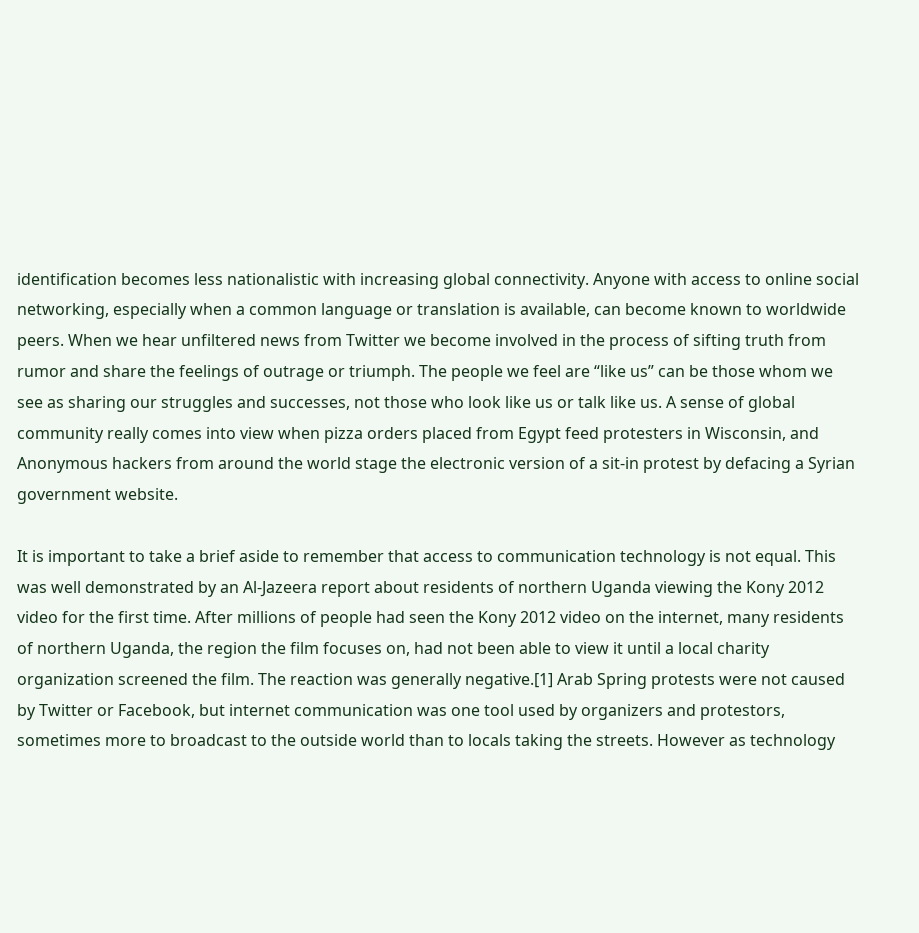identification becomes less nationalistic with increasing global connectivity. Anyone with access to online social networking, especially when a common language or translation is available, can become known to worldwide peers. When we hear unfiltered news from Twitter we become involved in the process of sifting truth from rumor and share the feelings of outrage or triumph. The people we feel are “like us” can be those whom we see as sharing our struggles and successes, not those who look like us or talk like us. A sense of global community really comes into view when pizza orders placed from Egypt feed protesters in Wisconsin, and Anonymous hackers from around the world stage the electronic version of a sit-in protest by defacing a Syrian government website.

It is important to take a brief aside to remember that access to communication technology is not equal. This was well demonstrated by an Al-Jazeera report about residents of northern Uganda viewing the Kony 2012 video for the first time. After millions of people had seen the Kony 2012 video on the internet, many residents of northern Uganda, the region the film focuses on, had not been able to view it until a local charity organization screened the film. The reaction was generally negative.[1] Arab Spring protests were not caused by Twitter or Facebook, but internet communication was one tool used by organizers and protestors, sometimes more to broadcast to the outside world than to locals taking the streets. However as technology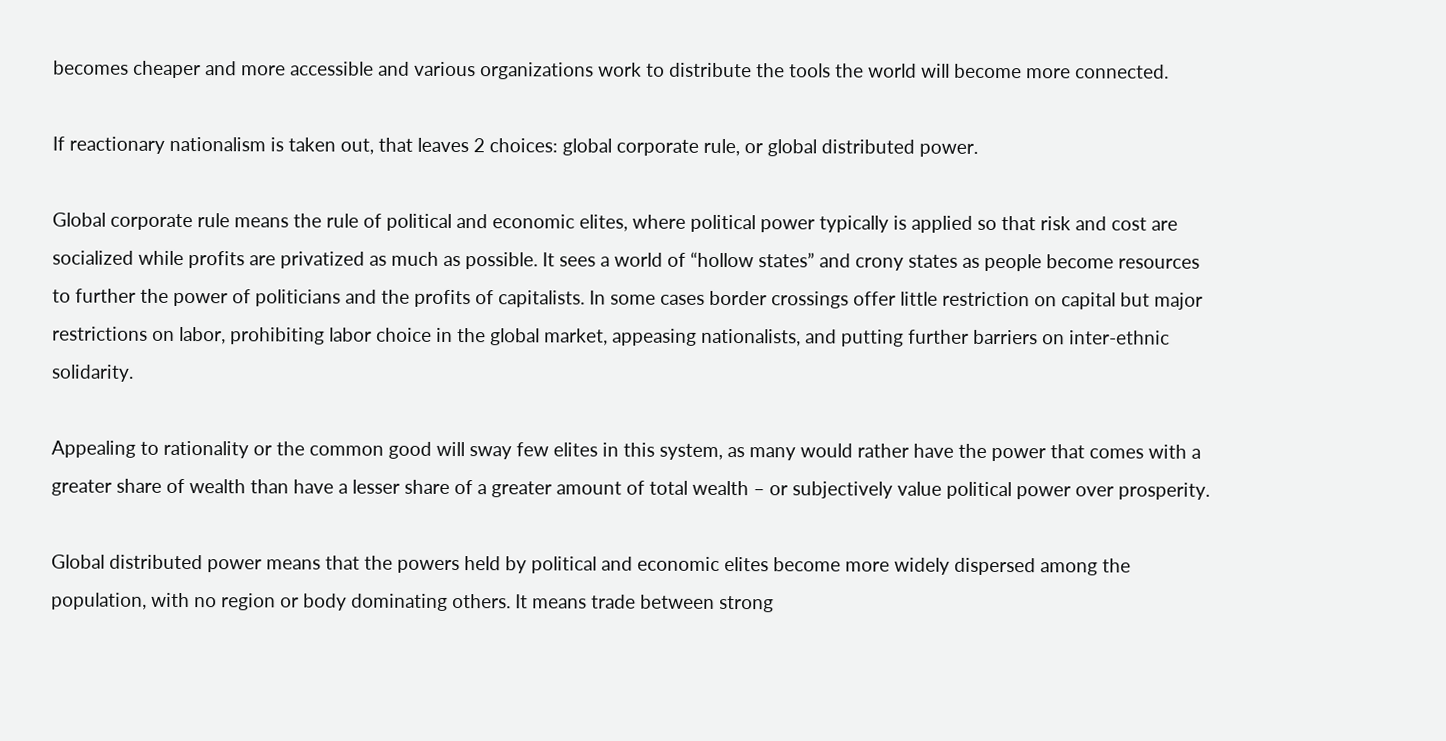becomes cheaper and more accessible and various organizations work to distribute the tools the world will become more connected.

If reactionary nationalism is taken out, that leaves 2 choices: global corporate rule, or global distributed power.

Global corporate rule means the rule of political and economic elites, where political power typically is applied so that risk and cost are socialized while profits are privatized as much as possible. It sees a world of “hollow states” and crony states as people become resources to further the power of politicians and the profits of capitalists. In some cases border crossings offer little restriction on capital but major restrictions on labor, prohibiting labor choice in the global market, appeasing nationalists, and putting further barriers on inter-ethnic solidarity.

Appealing to rationality or the common good will sway few elites in this system, as many would rather have the power that comes with a greater share of wealth than have a lesser share of a greater amount of total wealth – or subjectively value political power over prosperity.

Global distributed power means that the powers held by political and economic elites become more widely dispersed among the population, with no region or body dominating others. It means trade between strong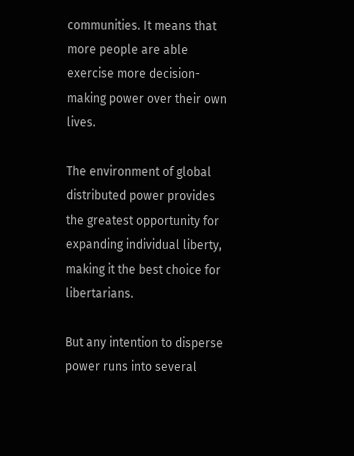communities. It means that more people are able exercise more decision-making power over their own lives.

The environment of global distributed power provides the greatest opportunity for expanding individual liberty, making it the best choice for libertarians.

But any intention to disperse power runs into several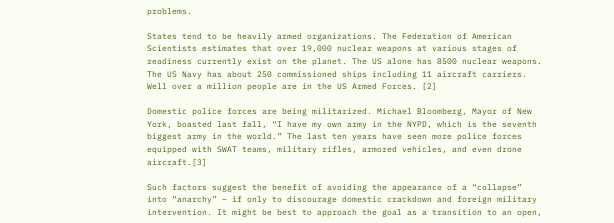problems.

States tend to be heavily armed organizations. The Federation of American Scientists estimates that over 19,000 nuclear weapons at various stages of readiness currently exist on the planet. The US alone has 8500 nuclear weapons. The US Navy has about 250 commissioned ships including 11 aircraft carriers. Well over a million people are in the US Armed Forces. [2]

Domestic police forces are being militarized. Michael Bloomberg, Mayor of New York, boasted last fall, “I have my own army in the NYPD, which is the seventh biggest army in the world.” The last ten years have seen more police forces equipped with SWAT teams, military rifles, armored vehicles, and even drone aircraft.[3]

Such factors suggest the benefit of avoiding the appearance of a “collapse” into “anarchy” – if only to discourage domestic crackdown and foreign military intervention. It might be best to approach the goal as a transition to an open,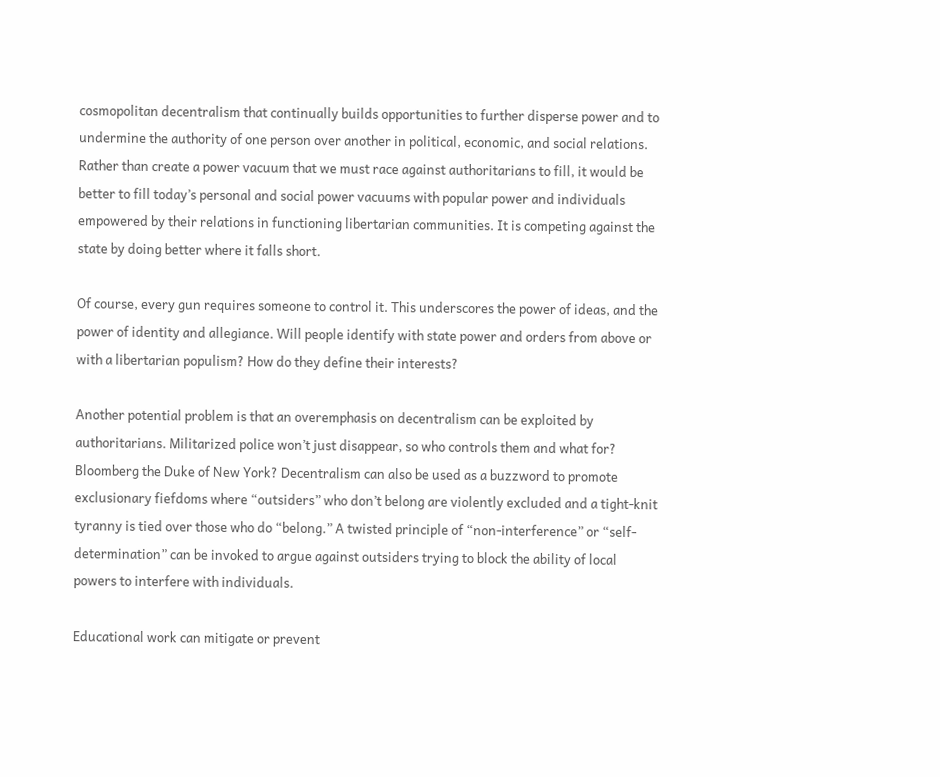cosmopolitan decentralism that continually builds opportunities to further disperse power and to undermine the authority of one person over another in political, economic, and social relations. Rather than create a power vacuum that we must race against authoritarians to fill, it would be better to fill today’s personal and social power vacuums with popular power and individuals empowered by their relations in functioning libertarian communities. It is competing against the state by doing better where it falls short.

Of course, every gun requires someone to control it. This underscores the power of ideas, and the power of identity and allegiance. Will people identify with state power and orders from above or with a libertarian populism? How do they define their interests?

Another potential problem is that an overemphasis on decentralism can be exploited by authoritarians. Militarized police won’t just disappear, so who controls them and what for? Bloomberg the Duke of New York? Decentralism can also be used as a buzzword to promote exclusionary fiefdoms where “outsiders” who don’t belong are violently excluded and a tight-knit tyranny is tied over those who do “belong.” A twisted principle of “non-interference” or “self-determination” can be invoked to argue against outsiders trying to block the ability of local powers to interfere with individuals.

Educational work can mitigate or prevent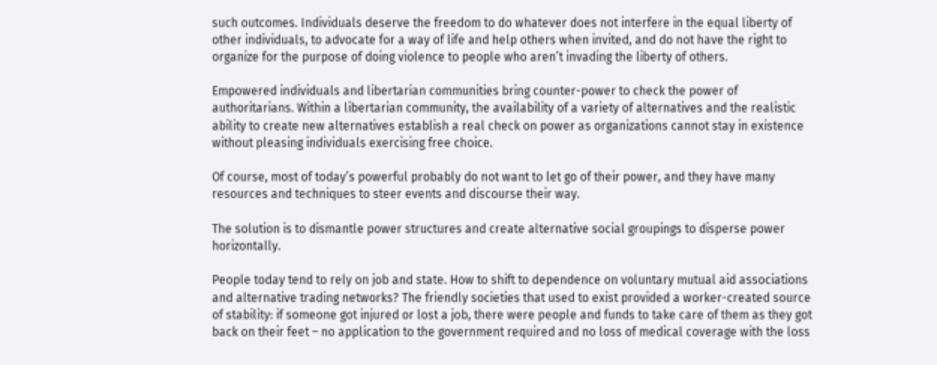such outcomes. Individuals deserve the freedom to do whatever does not interfere in the equal liberty of other individuals, to advocate for a way of life and help others when invited, and do not have the right to organize for the purpose of doing violence to people who aren’t invading the liberty of others.

Empowered individuals and libertarian communities bring counter-power to check the power of authoritarians. Within a libertarian community, the availability of a variety of alternatives and the realistic ability to create new alternatives establish a real check on power as organizations cannot stay in existence without pleasing individuals exercising free choice.

Of course, most of today’s powerful probably do not want to let go of their power, and they have many resources and techniques to steer events and discourse their way.

The solution is to dismantle power structures and create alternative social groupings to disperse power horizontally.

People today tend to rely on job and state. How to shift to dependence on voluntary mutual aid associations and alternative trading networks? The friendly societies that used to exist provided a worker-created source of stability: if someone got injured or lost a job, there were people and funds to take care of them as they got back on their feet – no application to the government required and no loss of medical coverage with the loss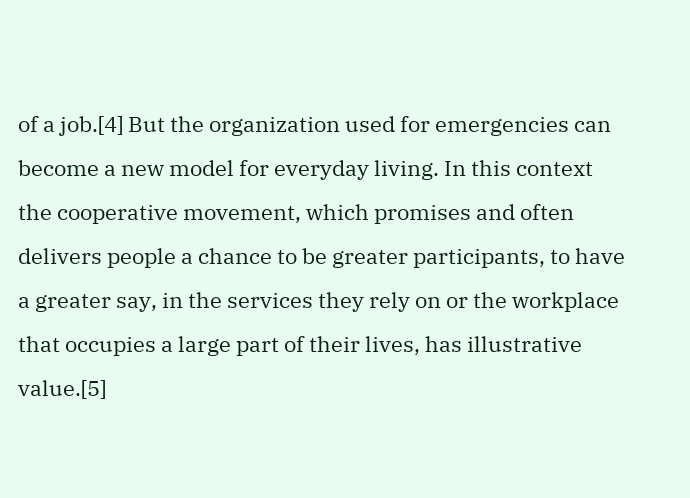of a job.[4] But the organization used for emergencies can become a new model for everyday living. In this context the cooperative movement, which promises and often delivers people a chance to be greater participants, to have a greater say, in the services they rely on or the workplace that occupies a large part of their lives, has illustrative value.[5]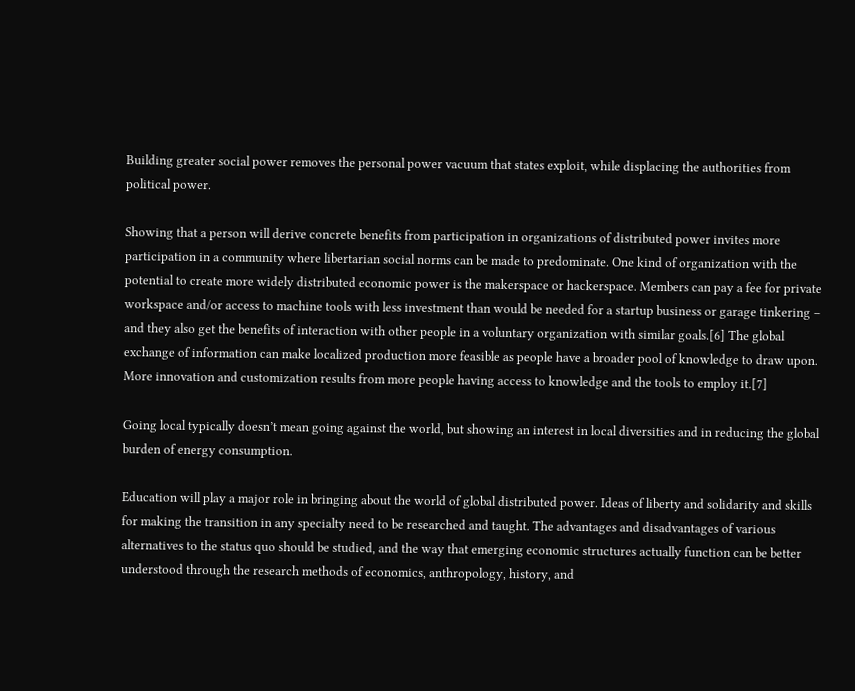Building greater social power removes the personal power vacuum that states exploit, while displacing the authorities from political power.

Showing that a person will derive concrete benefits from participation in organizations of distributed power invites more participation in a community where libertarian social norms can be made to predominate. One kind of organization with the potential to create more widely distributed economic power is the makerspace or hackerspace. Members can pay a fee for private workspace and/or access to machine tools with less investment than would be needed for a startup business or garage tinkering – and they also get the benefits of interaction with other people in a voluntary organization with similar goals.[6] The global exchange of information can make localized production more feasible as people have a broader pool of knowledge to draw upon. More innovation and customization results from more people having access to knowledge and the tools to employ it.[7]

Going local typically doesn’t mean going against the world, but showing an interest in local diversities and in reducing the global burden of energy consumption.

Education will play a major role in bringing about the world of global distributed power. Ideas of liberty and solidarity and skills for making the transition in any specialty need to be researched and taught. The advantages and disadvantages of various alternatives to the status quo should be studied, and the way that emerging economic structures actually function can be better understood through the research methods of economics, anthropology, history, and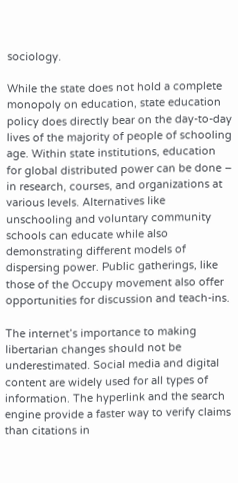sociology.

While the state does not hold a complete monopoly on education, state education policy does directly bear on the day-to-day lives of the majority of people of schooling age. Within state institutions, education for global distributed power can be done – in research, courses, and organizations at various levels. Alternatives like unschooling and voluntary community schools can educate while also demonstrating different models of dispersing power. Public gatherings, like those of the Occupy movement also offer opportunities for discussion and teach-ins.

The internet’s importance to making libertarian changes should not be underestimated. Social media and digital content are widely used for all types of information. The hyperlink and the search engine provide a faster way to verify claims than citations in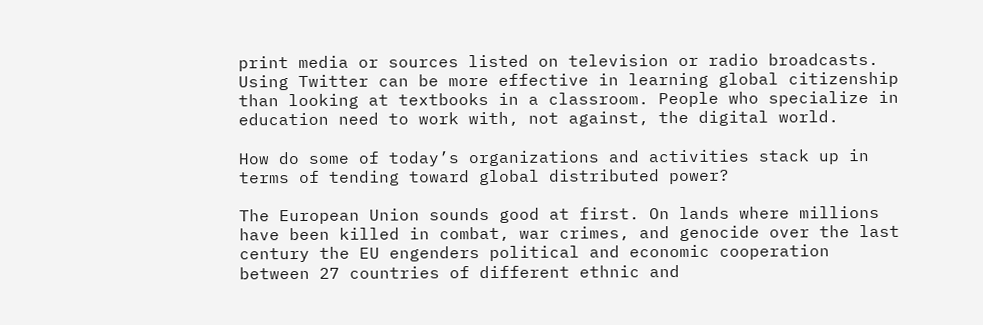print media or sources listed on television or radio broadcasts. Using Twitter can be more effective in learning global citizenship than looking at textbooks in a classroom. People who specialize in education need to work with, not against, the digital world.

How do some of today’s organizations and activities stack up in terms of tending toward global distributed power?

The European Union sounds good at first. On lands where millions have been killed in combat, war crimes, and genocide over the last century the EU engenders political and economic cooperation between 27 countries of different ethnic and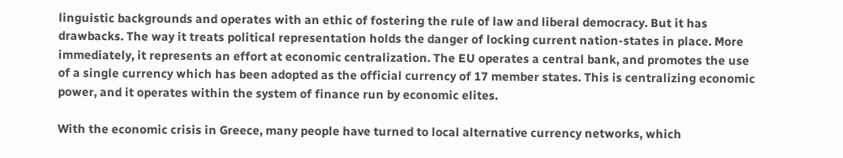linguistic backgrounds and operates with an ethic of fostering the rule of law and liberal democracy. But it has drawbacks. The way it treats political representation holds the danger of locking current nation-states in place. More immediately, it represents an effort at economic centralization. The EU operates a central bank, and promotes the use of a single currency which has been adopted as the official currency of 17 member states. This is centralizing economic power, and it operates within the system of finance run by economic elites.

With the economic crisis in Greece, many people have turned to local alternative currency networks, which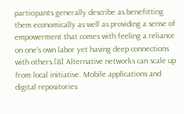participants generally describe as benefitting them economically as well as providing a sense of empowerment that comes with feeling a reliance on one’s own labor yet having deep connections with others.[8] Alternative networks can scale up from local initiative. Mobile applications and digital repositories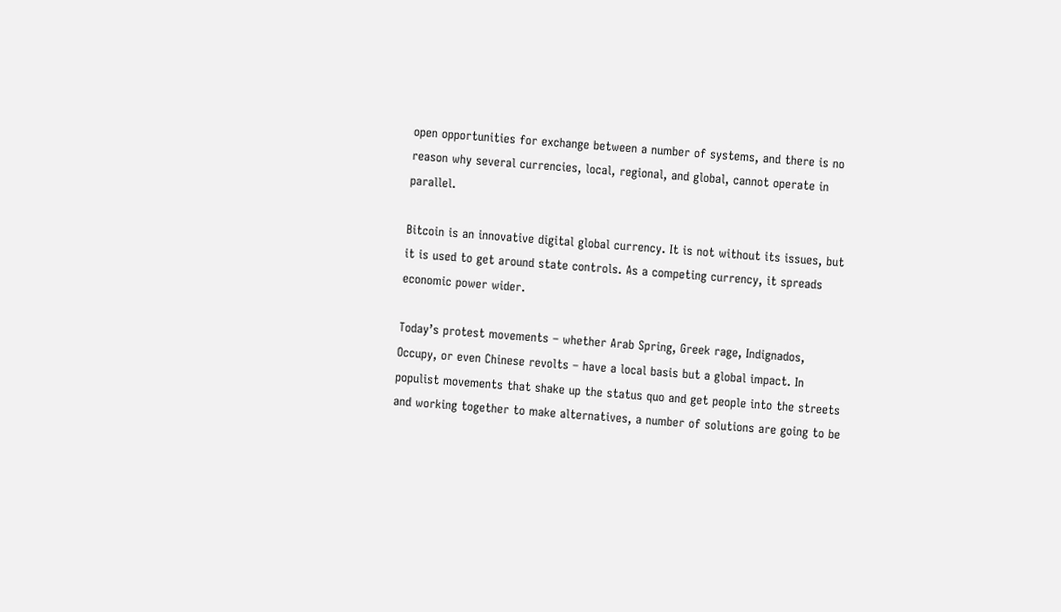open opportunities for exchange between a number of systems, and there is no reason why several currencies, local, regional, and global, cannot operate in parallel.

Bitcoin is an innovative digital global currency. It is not without its issues, but it is used to get around state controls. As a competing currency, it spreads economic power wider.

Today’s protest movements – whether Arab Spring, Greek rage, Indignados, Occupy, or even Chinese revolts – have a local basis but a global impact. In populist movements that shake up the status quo and get people into the streets and working together to make alternatives, a number of solutions are going to be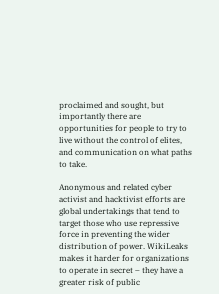proclaimed and sought, but importantly there are opportunities for people to try to live without the control of elites, and communication on what paths to take.

Anonymous and related cyber activist and hacktivist efforts are global undertakings that tend to target those who use repressive force in preventing the wider distribution of power. WikiLeaks makes it harder for organizations to operate in secret – they have a greater risk of public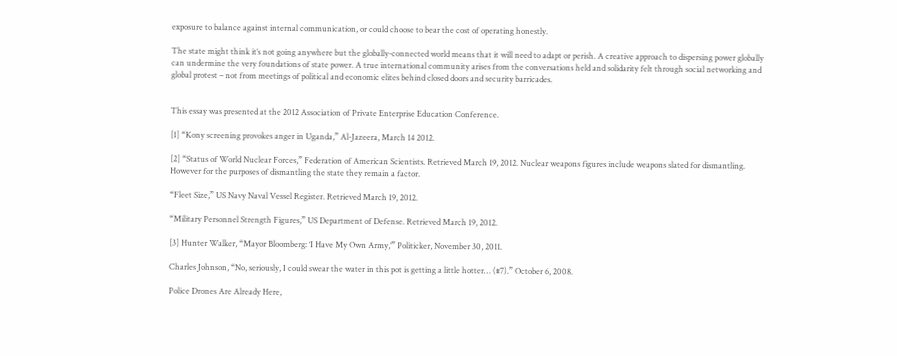exposure to balance against internal communication, or could choose to bear the cost of operating honestly.

The state might think it’s not going anywhere but the globally-connected world means that it will need to adapt or perish. A creative approach to dispersing power globally can undermine the very foundations of state power. A true international community arises from the conversations held and solidarity felt through social networking and global protest – not from meetings of political and economic elites behind closed doors and security barricades.


This essay was presented at the 2012 Association of Private Enterprise Education Conference.

[1] “Kony screening provokes anger in Uganda,” Al-Jazeera, March 14 2012.

[2] “Status of World Nuclear Forces,” Federation of American Scientists. Retrieved March 19, 2012. Nuclear weapons figures include weapons slated for dismantling. However for the purposes of dismantling the state they remain a factor.

“Fleet Size,” US Navy Naval Vessel Register. Retrieved March 19, 2012.

“Military Personnel Strength Figures,” US Department of Defense. Retrieved March 19, 2012.

[3] Hunter Walker, “Mayor Bloomberg: ‘I Have My Own Army,’” Politicker, November 30, 2011.

Charles Johnson, “No, seriously, I could swear the water in this pot is getting a little hotter… (#7).” October 6, 2008.

Police Drones Are Already Here,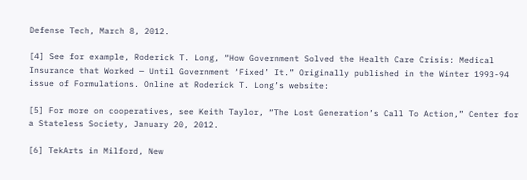Defense Tech, March 8, 2012.

[4] See for example, Roderick T. Long, “How Government Solved the Health Care Crisis: Medical Insurance that Worked — Until Government ‘Fixed’ It.” Originally published in the Winter 1993-94 issue of Formulations. Online at Roderick T. Long’s website:

[5] For more on cooperatives, see Keith Taylor, “The Lost Generation’s Call To Action,” Center for a Stateless Society, January 20, 2012.

[6] TekArts in Milford, New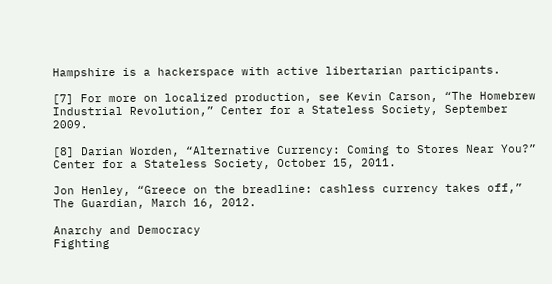Hampshire is a hackerspace with active libertarian participants.

[7] For more on localized production, see Kevin Carson, “The Homebrew Industrial Revolution,” Center for a Stateless Society, September 2009.

[8] Darian Worden, “Alternative Currency: Coming to Stores Near You?” Center for a Stateless Society, October 15, 2011.

Jon Henley, “Greece on the breadline: cashless currency takes off,” The Guardian, March 16, 2012.

Anarchy and Democracy
Fighting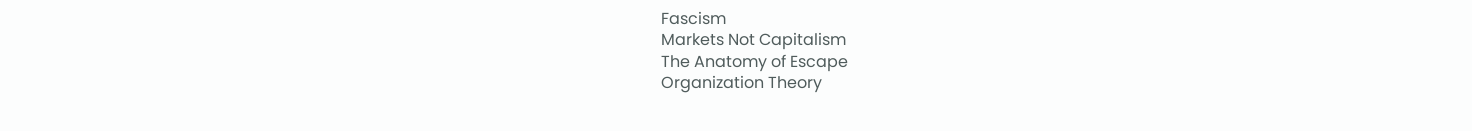Fascism
Markets Not Capitalism
The Anatomy of Escape
Organization Theory